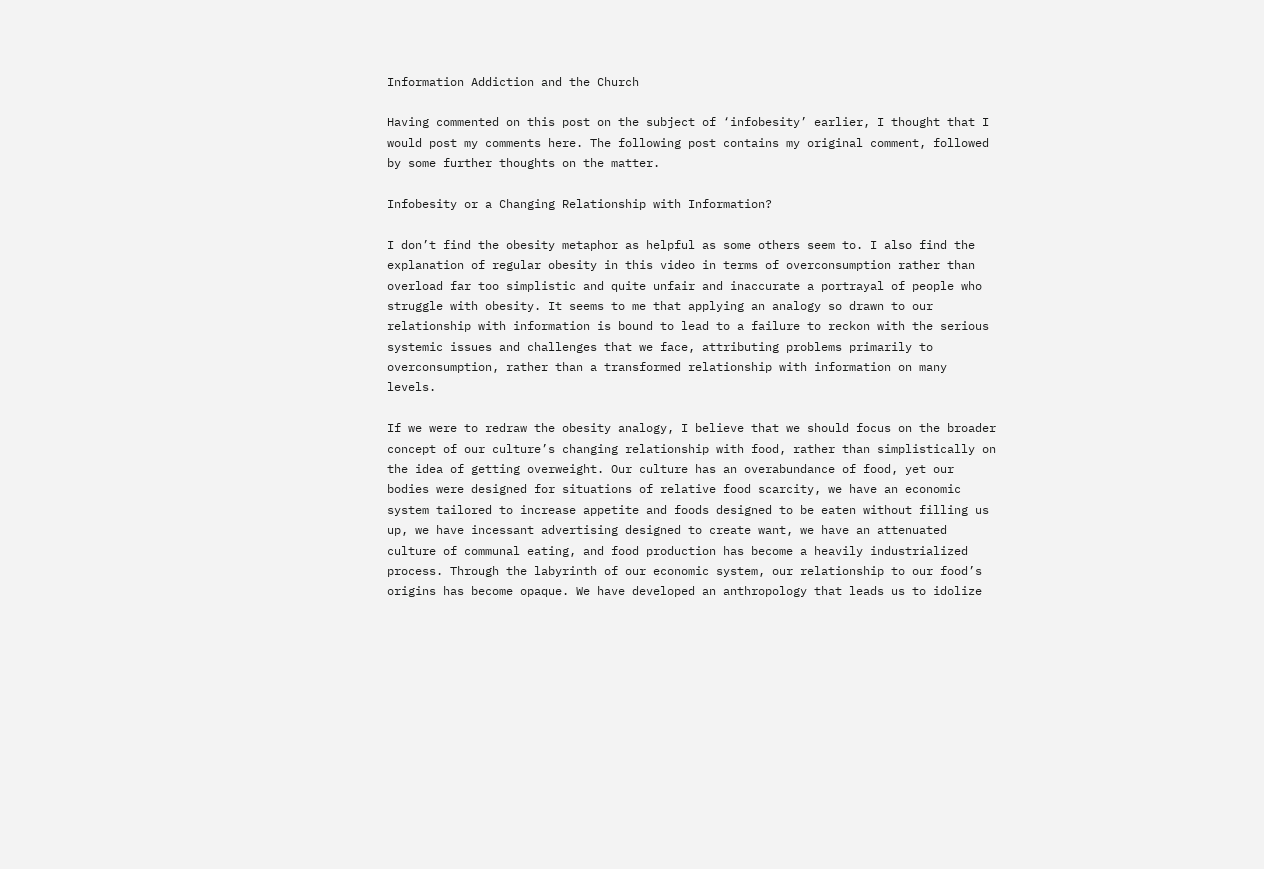Information Addiction and the Church

Having commented on this post on the subject of ‘infobesity’ earlier, I thought that I would post my comments here. The following post contains my original comment, followed by some further thoughts on the matter.

Infobesity or a Changing Relationship with Information?

I don’t find the obesity metaphor as helpful as some others seem to. I also find the explanation of regular obesity in this video in terms of overconsumption rather than overload far too simplistic and quite unfair and inaccurate a portrayal of people who struggle with obesity. It seems to me that applying an analogy so drawn to our relationship with information is bound to lead to a failure to reckon with the serious systemic issues and challenges that we face, attributing problems primarily to overconsumption, rather than a transformed relationship with information on many levels.

If we were to redraw the obesity analogy, I believe that we should focus on the broader concept of our culture’s changing relationship with food, rather than simplistically on the idea of getting overweight. Our culture has an overabundance of food, yet our bodies were designed for situations of relative food scarcity, we have an economic system tailored to increase appetite and foods designed to be eaten without filling us up, we have incessant advertising designed to create want, we have an attenuated culture of communal eating, and food production has become a heavily industrialized process. Through the labyrinth of our economic system, our relationship to our food’s origins has become opaque. We have developed an anthropology that leads us to idolize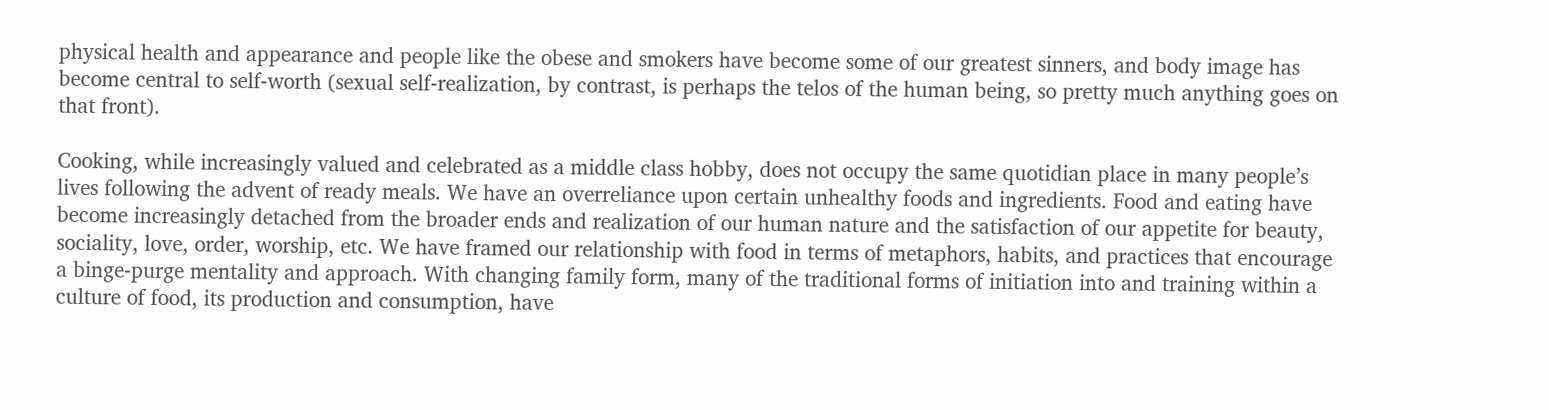physical health and appearance and people like the obese and smokers have become some of our greatest sinners, and body image has become central to self-worth (sexual self-realization, by contrast, is perhaps the telos of the human being, so pretty much anything goes on that front).

Cooking, while increasingly valued and celebrated as a middle class hobby, does not occupy the same quotidian place in many people’s lives following the advent of ready meals. We have an overreliance upon certain unhealthy foods and ingredients. Food and eating have become increasingly detached from the broader ends and realization of our human nature and the satisfaction of our appetite for beauty, sociality, love, order, worship, etc. We have framed our relationship with food in terms of metaphors, habits, and practices that encourage a binge-purge mentality and approach. With changing family form, many of the traditional forms of initiation into and training within a culture of food, its production and consumption, have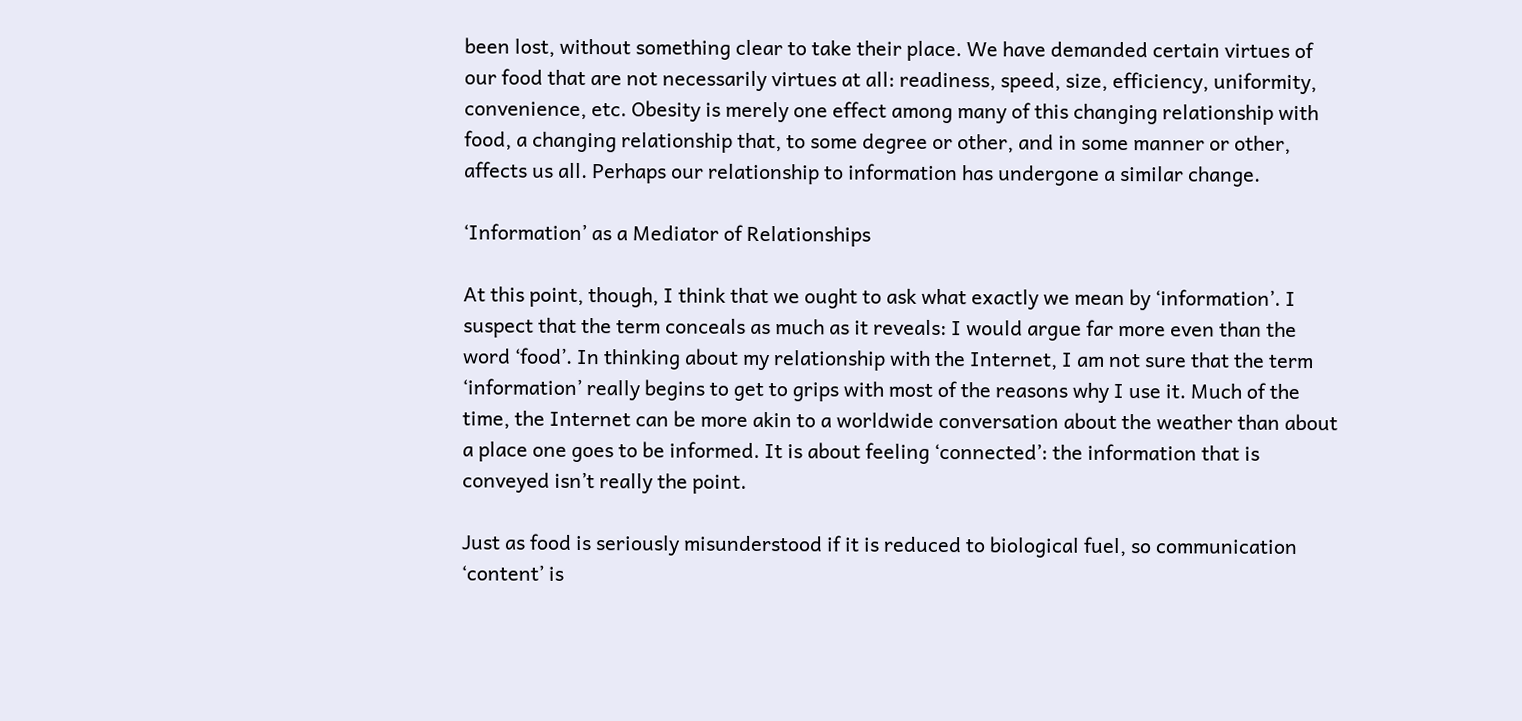been lost, without something clear to take their place. We have demanded certain virtues of our food that are not necessarily virtues at all: readiness, speed, size, efficiency, uniformity, convenience, etc. Obesity is merely one effect among many of this changing relationship with food, a changing relationship that, to some degree or other, and in some manner or other, affects us all. Perhaps our relationship to information has undergone a similar change.

‘Information’ as a Mediator of Relationships

At this point, though, I think that we ought to ask what exactly we mean by ‘information’. I suspect that the term conceals as much as it reveals: I would argue far more even than the word ‘food’. In thinking about my relationship with the Internet, I am not sure that the term ‘information’ really begins to get to grips with most of the reasons why I use it. Much of the time, the Internet can be more akin to a worldwide conversation about the weather than about a place one goes to be informed. It is about feeling ‘connected’: the information that is conveyed isn’t really the point.

Just as food is seriously misunderstood if it is reduced to biological fuel, so communication ‘content’ is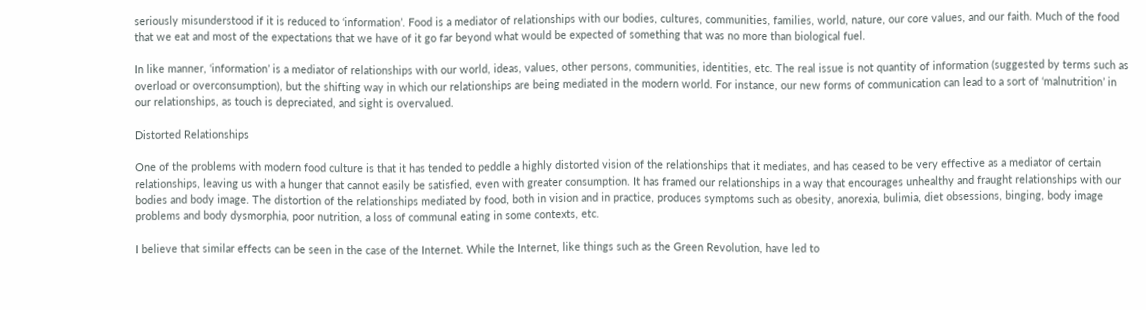seriously misunderstood if it is reduced to ‘information’. Food is a mediator of relationships with our bodies, cultures, communities, families, world, nature, our core values, and our faith. Much of the food that we eat and most of the expectations that we have of it go far beyond what would be expected of something that was no more than biological fuel.

In like manner, ‘information’ is a mediator of relationships with our world, ideas, values, other persons, communities, identities, etc. The real issue is not quantity of information (suggested by terms such as overload or overconsumption), but the shifting way in which our relationships are being mediated in the modern world. For instance, our new forms of communication can lead to a sort of ‘malnutrition’ in our relationships, as touch is depreciated, and sight is overvalued.

Distorted Relationships

One of the problems with modern food culture is that it has tended to peddle a highly distorted vision of the relationships that it mediates, and has ceased to be very effective as a mediator of certain relationships, leaving us with a hunger that cannot easily be satisfied, even with greater consumption. It has framed our relationships in a way that encourages unhealthy and fraught relationships with our bodies and body image. The distortion of the relationships mediated by food, both in vision and in practice, produces symptoms such as obesity, anorexia, bulimia, diet obsessions, binging, body image problems and body dysmorphia, poor nutrition, a loss of communal eating in some contexts, etc.

I believe that similar effects can be seen in the case of the Internet. While the Internet, like things such as the Green Revolution, have led to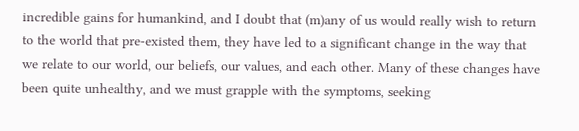incredible gains for humankind, and I doubt that (m)any of us would really wish to return to the world that pre-existed them, they have led to a significant change in the way that we relate to our world, our beliefs, our values, and each other. Many of these changes have been quite unhealthy, and we must grapple with the symptoms, seeking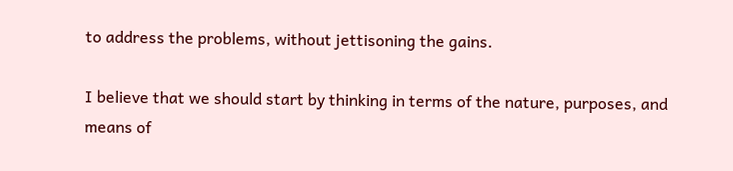to address the problems, without jettisoning the gains.

I believe that we should start by thinking in terms of the nature, purposes, and means of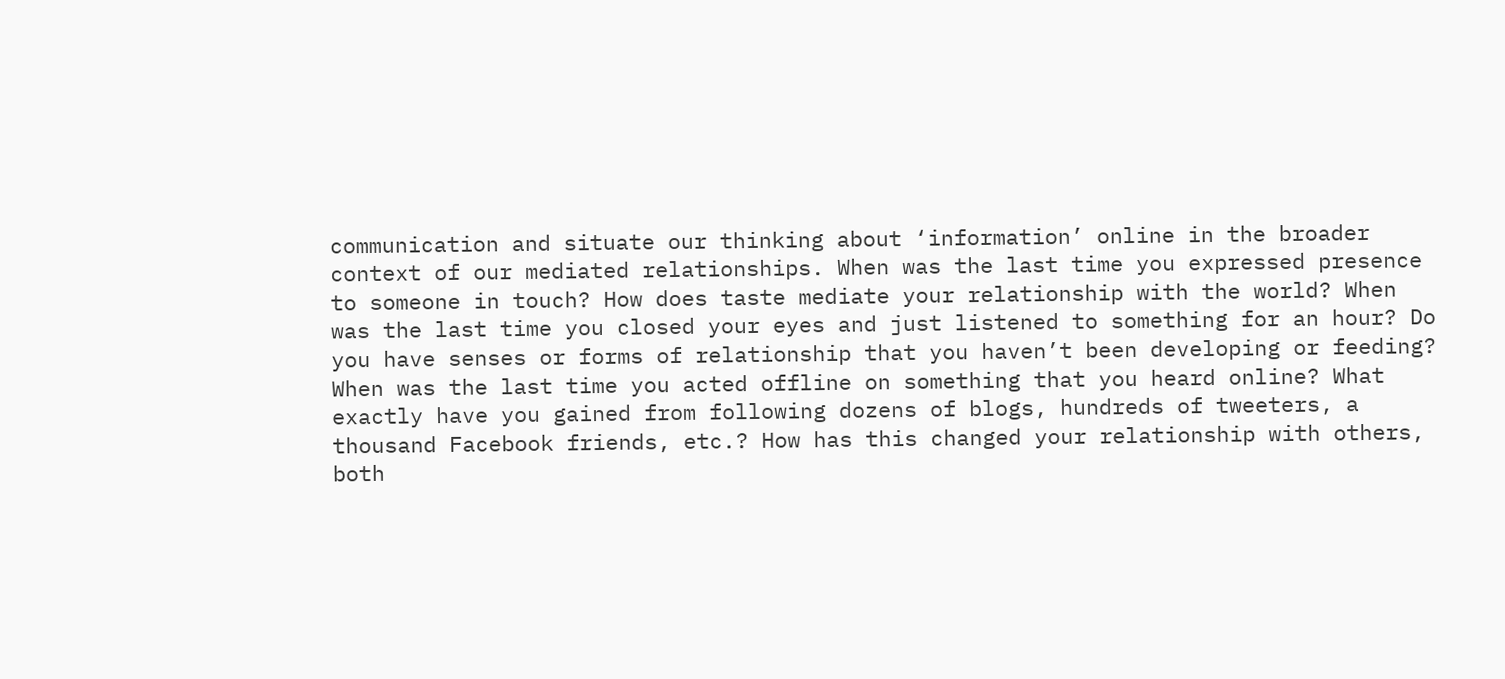communication and situate our thinking about ‘information’ online in the broader context of our mediated relationships. When was the last time you expressed presence to someone in touch? How does taste mediate your relationship with the world? When was the last time you closed your eyes and just listened to something for an hour? Do you have senses or forms of relationship that you haven’t been developing or feeding? When was the last time you acted offline on something that you heard online? What exactly have you gained from following dozens of blogs, hundreds of tweeters, a thousand Facebook friends, etc.? How has this changed your relationship with others, both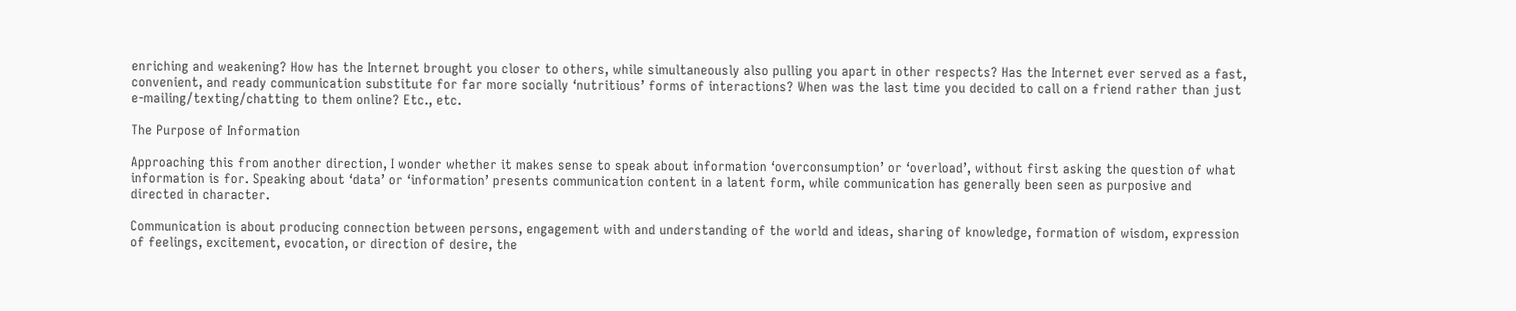enriching and weakening? How has the Internet brought you closer to others, while simultaneously also pulling you apart in other respects? Has the Internet ever served as a fast, convenient, and ready communication substitute for far more socially ‘nutritious’ forms of interactions? When was the last time you decided to call on a friend rather than just e-mailing/texting/chatting to them online? Etc., etc.

The Purpose of Information

Approaching this from another direction, I wonder whether it makes sense to speak about information ‘overconsumption’ or ‘overload’, without first asking the question of what information is for. Speaking about ‘data’ or ‘information’ presents communication content in a latent form, while communication has generally been seen as purposive and directed in character.

Communication is about producing connection between persons, engagement with and understanding of the world and ideas, sharing of knowledge, formation of wisdom, expression of feelings, excitement, evocation, or direction of desire, the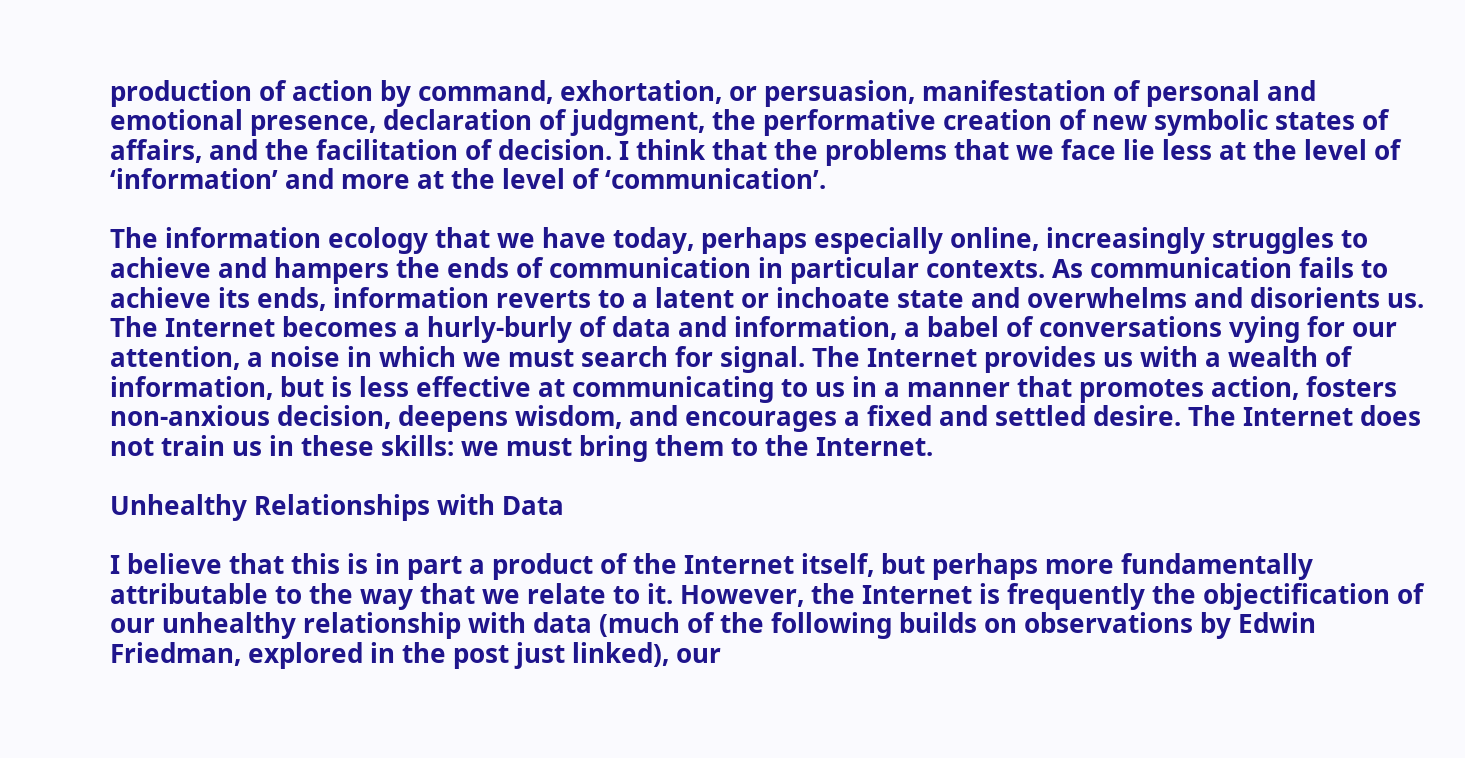production of action by command, exhortation, or persuasion, manifestation of personal and emotional presence, declaration of judgment, the performative creation of new symbolic states of affairs, and the facilitation of decision. I think that the problems that we face lie less at the level of ‘information’ and more at the level of ‘communication’.

The information ecology that we have today, perhaps especially online, increasingly struggles to achieve and hampers the ends of communication in particular contexts. As communication fails to achieve its ends, information reverts to a latent or inchoate state and overwhelms and disorients us. The Internet becomes a hurly-burly of data and information, a babel of conversations vying for our attention, a noise in which we must search for signal. The Internet provides us with a wealth of information, but is less effective at communicating to us in a manner that promotes action, fosters non-anxious decision, deepens wisdom, and encourages a fixed and settled desire. The Internet does not train us in these skills: we must bring them to the Internet.

Unhealthy Relationships with Data

I believe that this is in part a product of the Internet itself, but perhaps more fundamentally attributable to the way that we relate to it. However, the Internet is frequently the objectification of our unhealthy relationship with data (much of the following builds on observations by Edwin Friedman, explored in the post just linked), our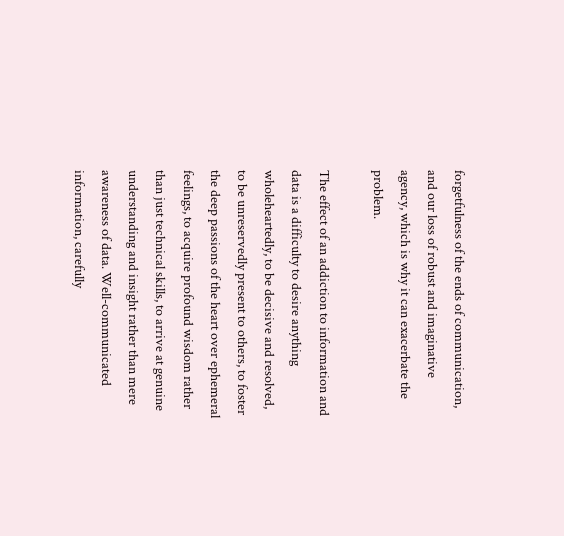forgetfulness of the ends of communication, and our loss of robust and imaginative agency, which is why it can exacerbate the problem.

The effect of an addiction to information and data is a difficulty to desire anything wholeheartedly, to be decisive and resolved, to be unreservedly present to others, to foster the deep passions of the heart over ephemeral feelings, to acquire profound wisdom rather than just technical skills, to arrive at genuine understanding and insight rather than mere awareness of data. Well-communicated information, carefully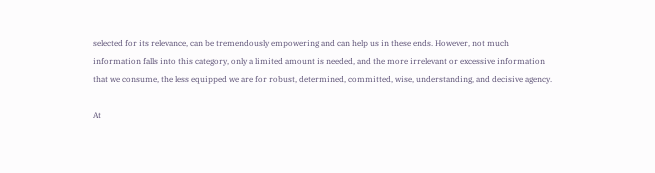selected for its relevance, can be tremendously empowering and can help us in these ends. However, not much information falls into this category, only a limited amount is needed, and the more irrelevant or excessive information that we consume, the less equipped we are for robust, determined, committed, wise, understanding, and decisive agency.

At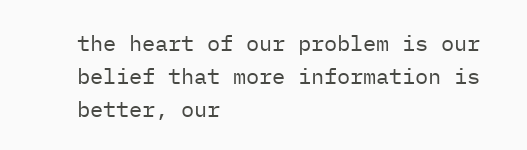the heart of our problem is our belief that more information is better, our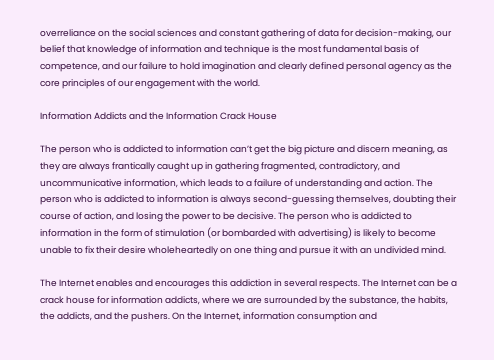overreliance on the social sciences and constant gathering of data for decision-making, our belief that knowledge of information and technique is the most fundamental basis of competence, and our failure to hold imagination and clearly defined personal agency as the core principles of our engagement with the world.

Information Addicts and the Information Crack House

The person who is addicted to information can’t get the big picture and discern meaning, as they are always frantically caught up in gathering fragmented, contradictory, and uncommunicative information, which leads to a failure of understanding and action. The person who is addicted to information is always second-guessing themselves, doubting their course of action, and losing the power to be decisive. The person who is addicted to information in the form of stimulation (or bombarded with advertising) is likely to become unable to fix their desire wholeheartedly on one thing and pursue it with an undivided mind.

The Internet enables and encourages this addiction in several respects. The Internet can be a crack house for information addicts, where we are surrounded by the substance, the habits, the addicts, and the pushers. On the Internet, information consumption and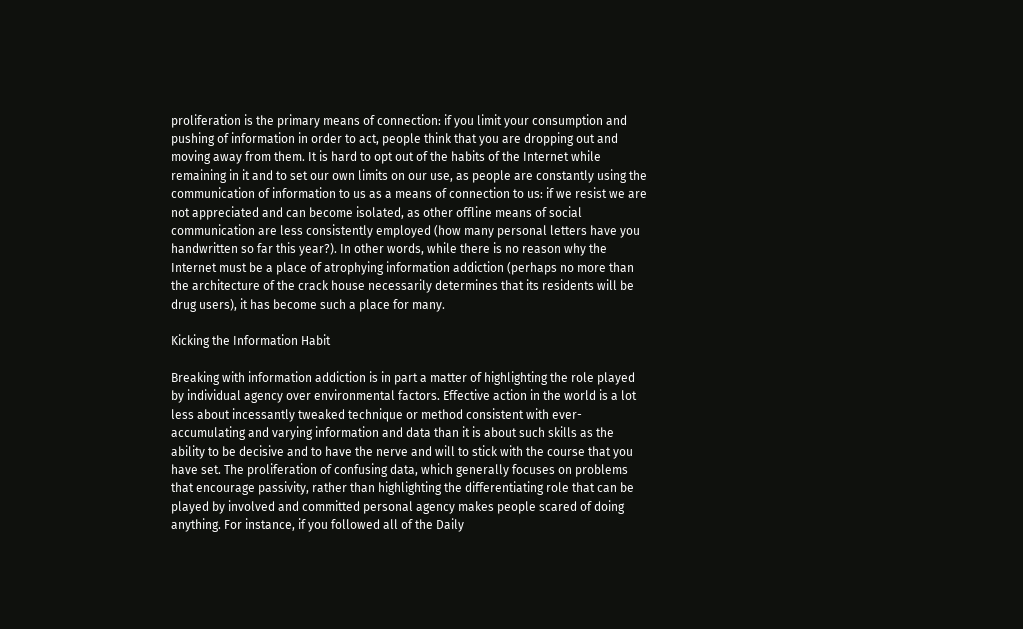proliferation is the primary means of connection: if you limit your consumption and pushing of information in order to act, people think that you are dropping out and moving away from them. It is hard to opt out of the habits of the Internet while remaining in it and to set our own limits on our use, as people are constantly using the communication of information to us as a means of connection to us: if we resist we are not appreciated and can become isolated, as other offline means of social communication are less consistently employed (how many personal letters have you handwritten so far this year?). In other words, while there is no reason why the Internet must be a place of atrophying information addiction (perhaps no more than the architecture of the crack house necessarily determines that its residents will be drug users), it has become such a place for many.

Kicking the Information Habit

Breaking with information addiction is in part a matter of highlighting the role played by individual agency over environmental factors. Effective action in the world is a lot less about incessantly tweaked technique or method consistent with ever-accumulating and varying information and data than it is about such skills as the ability to be decisive and to have the nerve and will to stick with the course that you have set. The proliferation of confusing data, which generally focuses on problems that encourage passivity, rather than highlighting the differentiating role that can be played by involved and committed personal agency makes people scared of doing anything. For instance, if you followed all of the Daily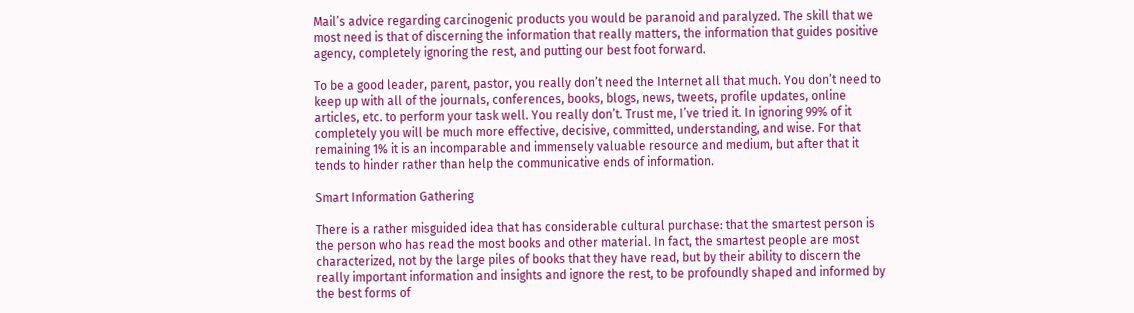Mail’s advice regarding carcinogenic products you would be paranoid and paralyzed. The skill that we most need is that of discerning the information that really matters, the information that guides positive agency, completely ignoring the rest, and putting our best foot forward.

To be a good leader, parent, pastor, you really don’t need the Internet all that much. You don’t need to keep up with all of the journals, conferences, books, blogs, news, tweets, profile updates, online articles, etc. to perform your task well. You really don’t. Trust me, I’ve tried it. In ignoring 99% of it completely you will be much more effective, decisive, committed, understanding, and wise. For that remaining 1% it is an incomparable and immensely valuable resource and medium, but after that it tends to hinder rather than help the communicative ends of information.

Smart Information Gathering

There is a rather misguided idea that has considerable cultural purchase: that the smartest person is the person who has read the most books and other material. In fact, the smartest people are most characterized, not by the large piles of books that they have read, but by their ability to discern the really important information and insights and ignore the rest, to be profoundly shaped and informed by the best forms of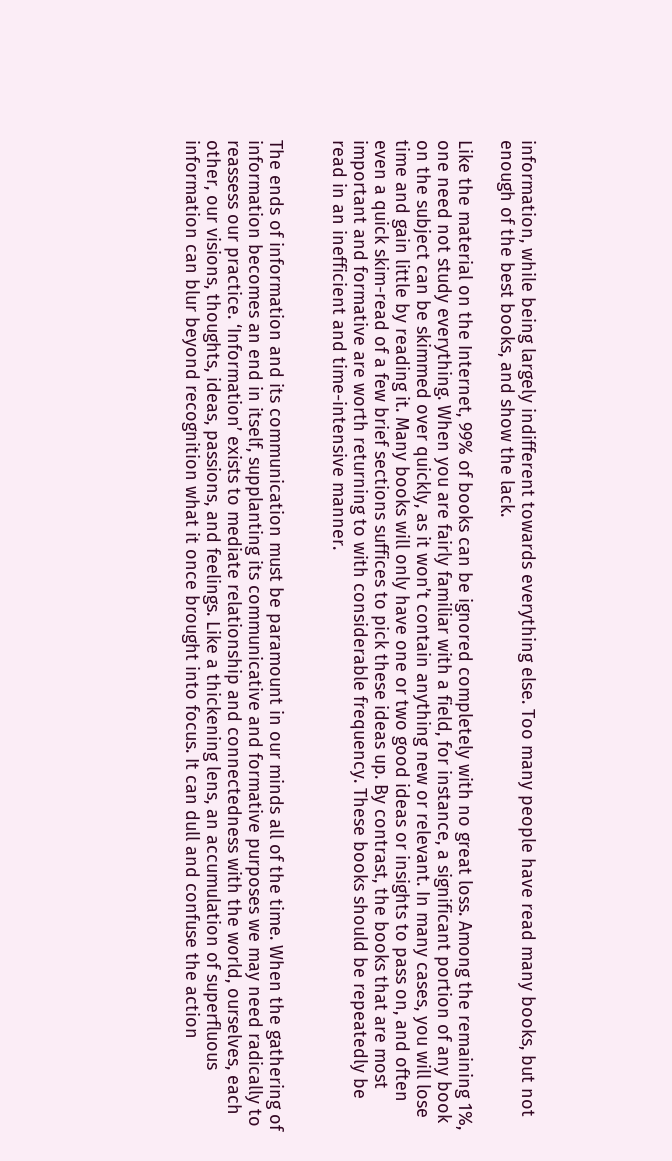information, while being largely indifferent towards everything else. Too many people have read many books, but not enough of the best books, and show the lack.

Like the material on the Internet, 99% of books can be ignored completely with no great loss. Among the remaining 1%, one need not study everything. When you are fairly familiar with a field, for instance, a significant portion of any book on the subject can be skimmed over quickly, as it won’t contain anything new or relevant. In many cases, you will lose time and gain little by reading it. Many books will only have one or two good ideas or insights to pass on, and often even a quick skim-read of a few brief sections suffices to pick these ideas up. By contrast, the books that are most important and formative are worth returning to with considerable frequency. These books should be repeatedly be read in an inefficient and time-intensive manner.


The ends of information and its communication must be paramount in our minds all of the time. When the gathering of information becomes an end in itself, supplanting its communicative and formative purposes we may need radically to reassess our practice. ‘Information’ exists to mediate relationship and connectedness with the world, ourselves, each other, our visions, thoughts, ideas, passions, and feelings. Like a thickening lens, an accumulation of superfluous information can blur beyond recognition what it once brought into focus. It can dull and confuse the action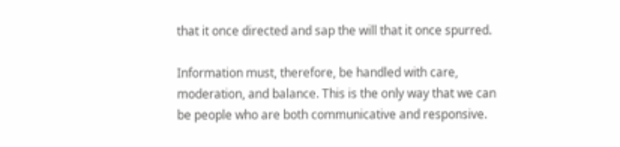that it once directed and sap the will that it once spurred.

Information must, therefore, be handled with care, moderation, and balance. This is the only way that we can be people who are both communicative and responsive.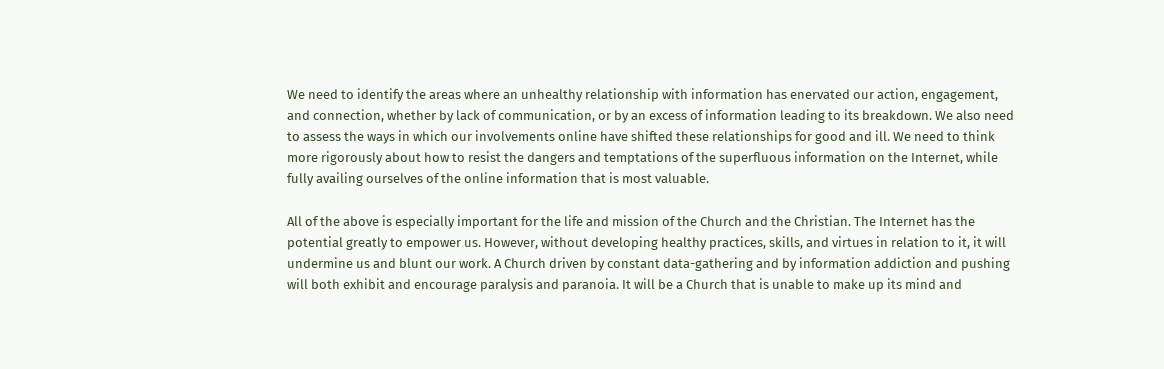We need to identify the areas where an unhealthy relationship with information has enervated our action, engagement, and connection, whether by lack of communication, or by an excess of information leading to its breakdown. We also need to assess the ways in which our involvements online have shifted these relationships for good and ill. We need to think more rigorously about how to resist the dangers and temptations of the superfluous information on the Internet, while fully availing ourselves of the online information that is most valuable.

All of the above is especially important for the life and mission of the Church and the Christian. The Internet has the potential greatly to empower us. However, without developing healthy practices, skills, and virtues in relation to it, it will undermine us and blunt our work. A Church driven by constant data-gathering and by information addiction and pushing will both exhibit and encourage paralysis and paranoia. It will be a Church that is unable to make up its mind and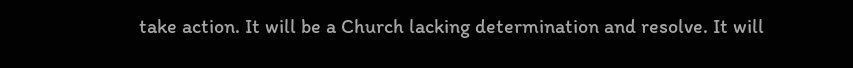take action. It will be a Church lacking determination and resolve. It will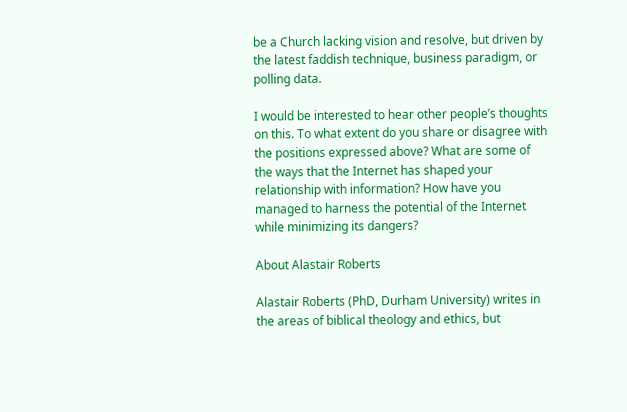be a Church lacking vision and resolve, but driven by the latest faddish technique, business paradigm, or polling data.

I would be interested to hear other people’s thoughts on this. To what extent do you share or disagree with the positions expressed above? What are some of the ways that the Internet has shaped your relationship with information? How have you managed to harness the potential of the Internet while minimizing its dangers?

About Alastair Roberts

Alastair Roberts (PhD, Durham University) writes in the areas of biblical theology and ethics, but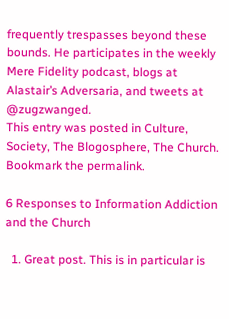frequently trespasses beyond these bounds. He participates in the weekly Mere Fidelity podcast, blogs at Alastair’s Adversaria, and tweets at @zugzwanged.
This entry was posted in Culture, Society, The Blogosphere, The Church. Bookmark the permalink.

6 Responses to Information Addiction and the Church

  1. Great post. This is in particular is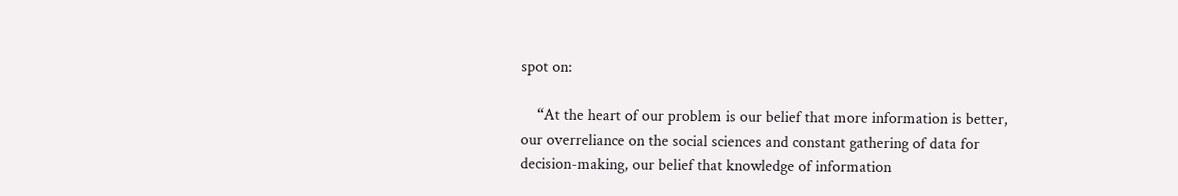spot on:

    “At the heart of our problem is our belief that more information is better, our overreliance on the social sciences and constant gathering of data for decision-making, our belief that knowledge of information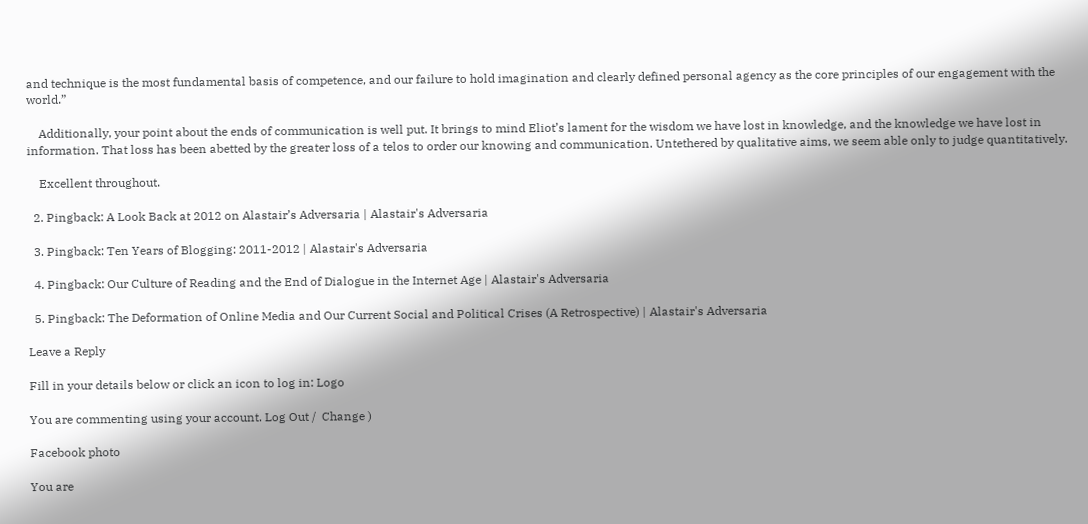and technique is the most fundamental basis of competence, and our failure to hold imagination and clearly defined personal agency as the core principles of our engagement with the world.”

    Additionally, your point about the ends of communication is well put. It brings to mind Eliot’s lament for the wisdom we have lost in knowledge, and the knowledge we have lost in information. That loss has been abetted by the greater loss of a telos to order our knowing and communication. Untethered by qualitative aims, we seem able only to judge quantitatively.

    Excellent throughout.

  2. Pingback: A Look Back at 2012 on Alastair’s Adversaria | Alastair's Adversaria

  3. Pingback: Ten Years of Blogging: 2011-2012 | Alastair's Adversaria

  4. Pingback: Our Culture of Reading and the End of Dialogue in the Internet Age | Alastair's Adversaria

  5. Pingback: The Deformation of Online Media and Our Current Social and Political Crises (A Retrospective) | Alastair's Adversaria

Leave a Reply

Fill in your details below or click an icon to log in: Logo

You are commenting using your account. Log Out /  Change )

Facebook photo

You are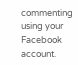commenting using your Facebook account.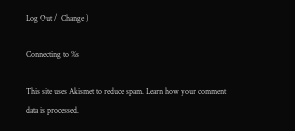Log Out /  Change )

Connecting to %s

This site uses Akismet to reduce spam. Learn how your comment data is processed.